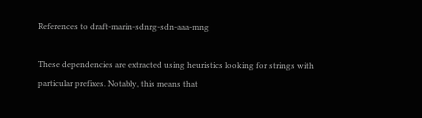References to draft-marin-sdnrg-sdn-aaa-mng

These dependencies are extracted using heuristics looking for strings with particular prefixes. Notably, this means that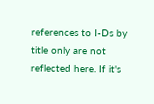references to I-Ds by title only are not reflected here. If it's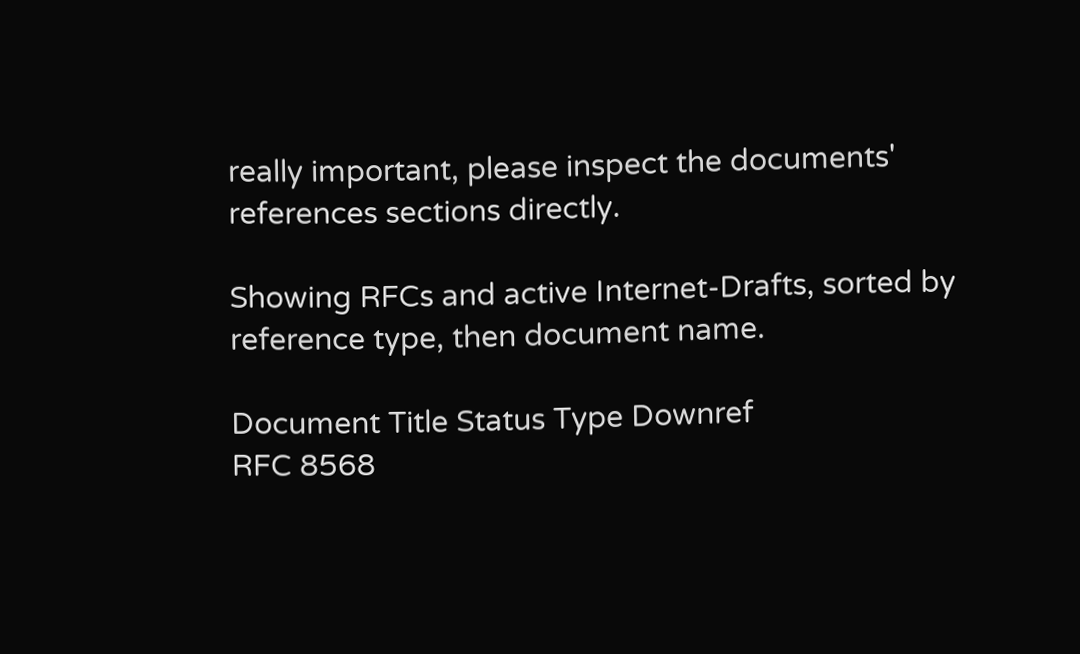really important, please inspect the documents' references sections directly.

Showing RFCs and active Internet-Drafts, sorted by reference type, then document name.

Document Title Status Type Downref
RFC 8568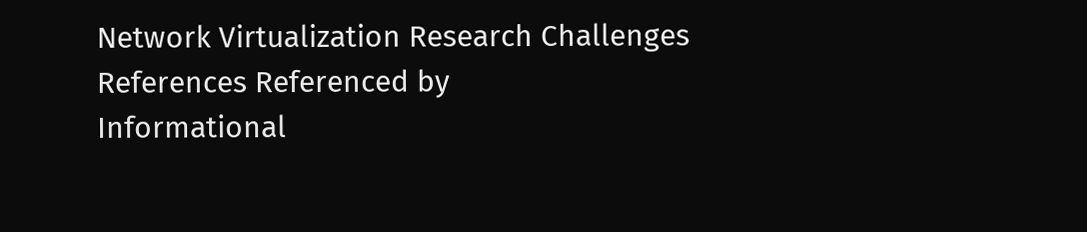Network Virtualization Research Challenges
References Referenced by
Informational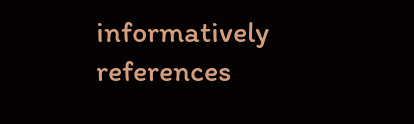informatively references